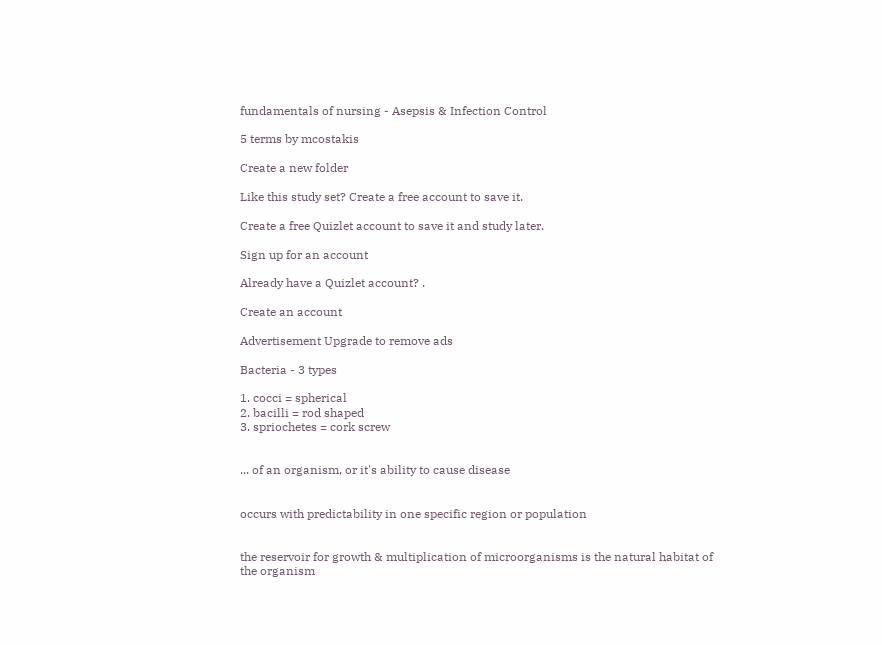fundamentals of nursing - Asepsis & Infection Control

5 terms by mcostakis

Create a new folder

Like this study set? Create a free account to save it.

Create a free Quizlet account to save it and study later.

Sign up for an account

Already have a Quizlet account? .

Create an account

Advertisement Upgrade to remove ads

Bacteria - 3 types

1. cocci = spherical
2. bacilli = rod shaped
3. spriochetes = cork screw


... of an organism, or it's ability to cause disease


occurs with predictability in one specific region or population


the reservoir for growth & multiplication of microorganisms is the natural habitat of the organism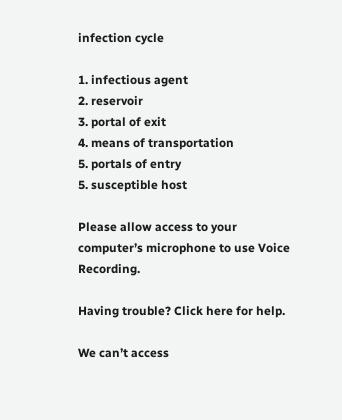infection cycle

1. infectious agent
2. reservoir
3. portal of exit
4. means of transportation
5. portals of entry
5. susceptible host

Please allow access to your computer’s microphone to use Voice Recording.

Having trouble? Click here for help.

We can’t access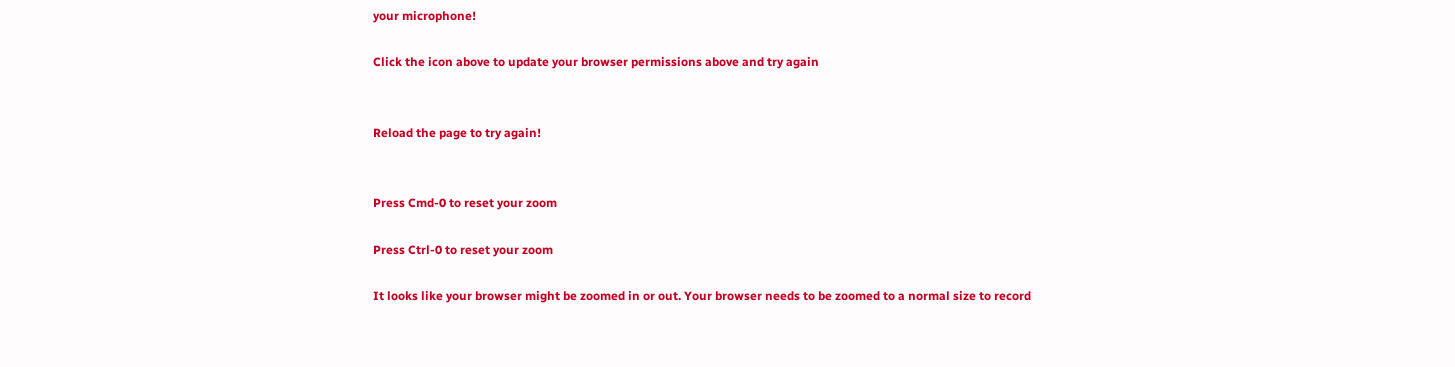your microphone!

Click the icon above to update your browser permissions above and try again


Reload the page to try again!


Press Cmd-0 to reset your zoom

Press Ctrl-0 to reset your zoom

It looks like your browser might be zoomed in or out. Your browser needs to be zoomed to a normal size to record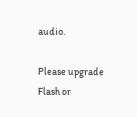audio.

Please upgrade Flash or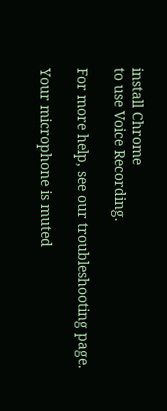install Chrome
to use Voice Recording.

For more help, see our troubleshooting page.

Your microphone is muted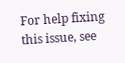For help fixing this issue, see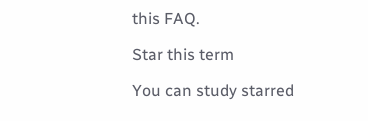this FAQ.

Star this term

You can study starred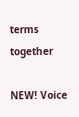terms together

NEW! Voice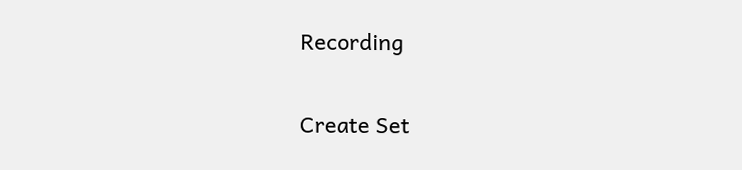Recording

Create Set